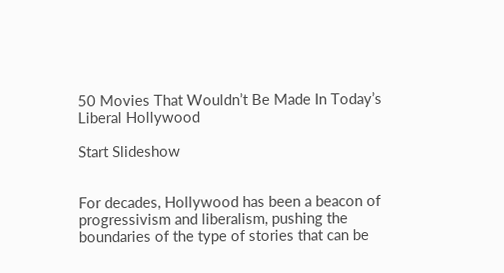50 Movies That Wouldn’t Be Made In Today’s Liberal Hollywood

Start Slideshow


For decades, Hollywood has been a beacon of progressivism and liberalism, pushing the boundaries of the type of stories that can be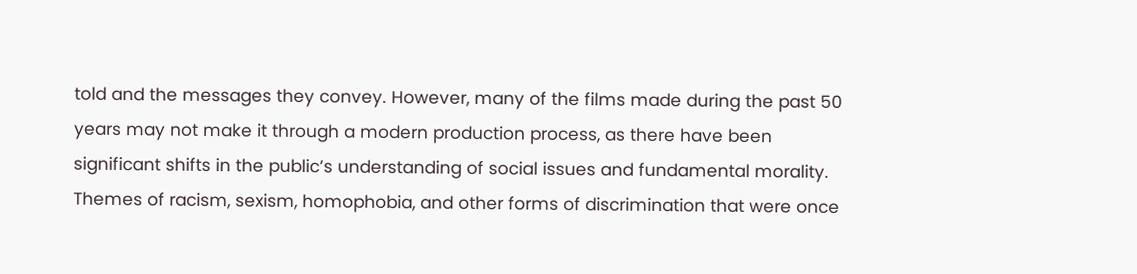told and the messages they convey. However, many of the films made during the past 50 years may not make it through a modern production process, as there have been significant shifts in the public’s understanding of social issues and fundamental morality. Themes of racism, sexism, homophobia, and other forms of discrimination that were once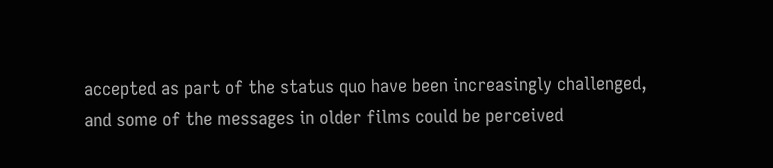accepted as part of the status quo have been increasingly challenged, and some of the messages in older films could be perceived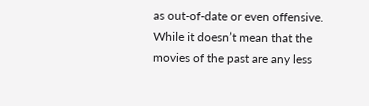as out-of-date or even offensive. While it doesn’t mean that the movies of the past are any less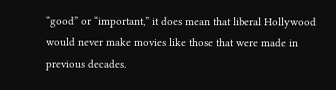“good” or “important,” it does mean that liberal Hollywood would never make movies like those that were made in previous decades.